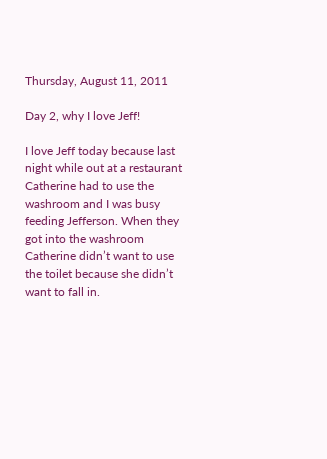Thursday, August 11, 2011

Day 2, why I love Jeff!

I love Jeff today because last night while out at a restaurant Catherine had to use the washroom and I was busy feeding Jefferson. When they got into the washroom Catherine didn’t want to use the toilet because she didn’t want to fall in.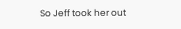So Jeff took her out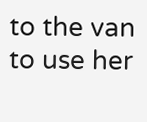to the van to use her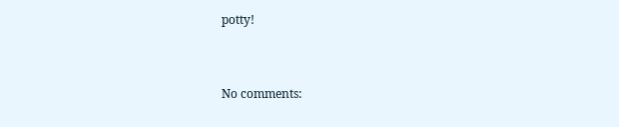potty!


No comments: